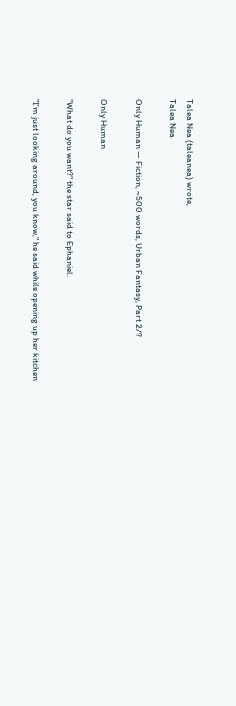Talea Nea (taleanea) wrote,
Talea Nea

Only Human — Fiction, ~500 words, Urban Fantasy, Part 2/?

Only Human

"What do you want?" the star said to Ephaniel.

"I'm just looking around, you know," he said while opening up her kitchen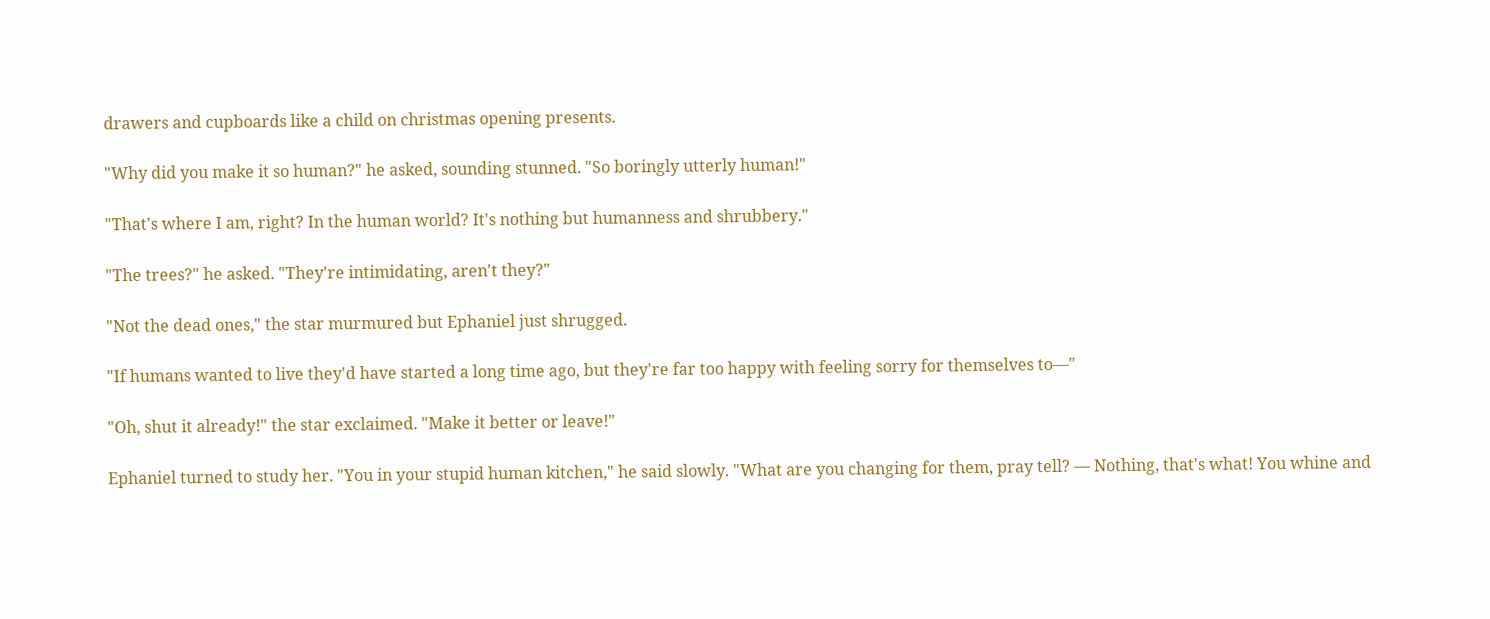drawers and cupboards like a child on christmas opening presents.

"Why did you make it so human?" he asked, sounding stunned. "So boringly utterly human!"

"That's where I am, right? In the human world? It's nothing but humanness and shrubbery."

"The trees?" he asked. "They're intimidating, aren't they?"

"Not the dead ones," the star murmured but Ephaniel just shrugged.

"If humans wanted to live they'd have started a long time ago, but they're far too happy with feeling sorry for themselves to—"

"Oh, shut it already!" the star exclaimed. "Make it better or leave!"

Ephaniel turned to study her. "You in your stupid human kitchen," he said slowly. "What are you changing for them, pray tell? — Nothing, that's what! You whine and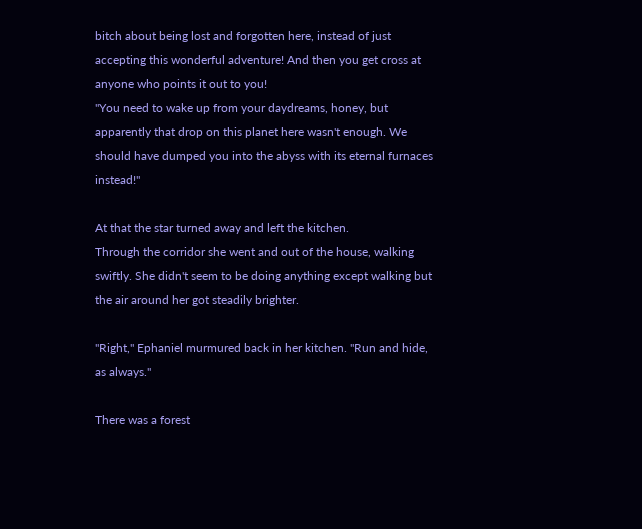bitch about being lost and forgotten here, instead of just accepting this wonderful adventure! And then you get cross at anyone who points it out to you!
"You need to wake up from your daydreams, honey, but apparently that drop on this planet here wasn't enough. We should have dumped you into the abyss with its eternal furnaces instead!"

At that the star turned away and left the kitchen.
Through the corridor she went and out of the house, walking swiftly. She didn't seem to be doing anything except walking but the air around her got steadily brighter.

"Right," Ephaniel murmured back in her kitchen. "Run and hide, as always."

There was a forest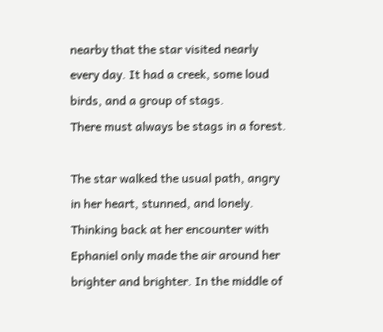nearby that the star visited nearly every day. It had a creek, some loud birds, and a group of stags.
There must always be stags in a forest.

The star walked the usual path, angry in her heart, stunned, and lonely. Thinking back at her encounter with Ephaniel only made the air around her brighter and brighter. In the middle of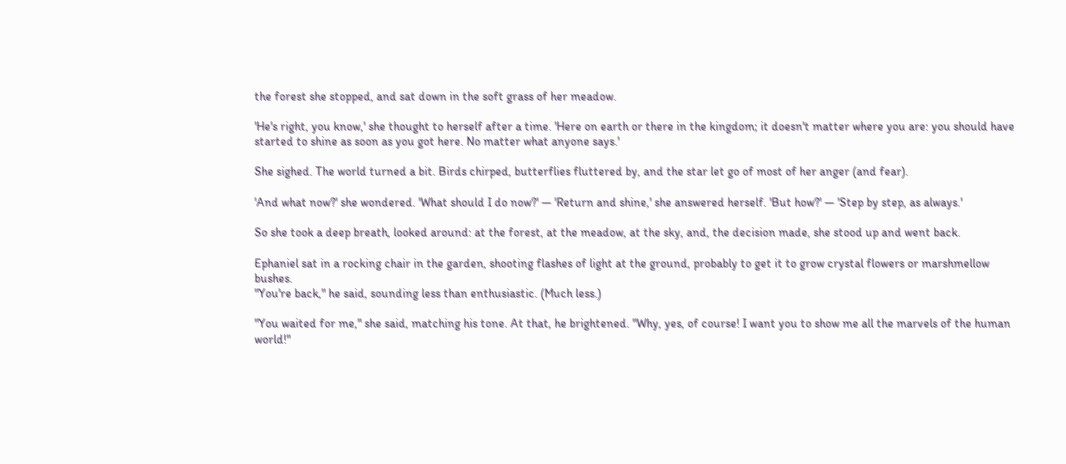the forest she stopped, and sat down in the soft grass of her meadow.

'He's right, you know,' she thought to herself after a time. 'Here on earth or there in the kingdom; it doesn't matter where you are: you should have started to shine as soon as you got here. No matter what anyone says.'

She sighed. The world turned a bit. Birds chirped, butterflies fluttered by, and the star let go of most of her anger (and fear).

'And what now?' she wondered. 'What should I do now?' — 'Return and shine,' she answered herself. 'But how?' — 'Step by step, as always.'

So she took a deep breath, looked around: at the forest, at the meadow, at the sky, and, the decision made, she stood up and went back.

Ephaniel sat in a rocking chair in the garden, shooting flashes of light at the ground, probably to get it to grow crystal flowers or marshmellow bushes.
"You're back," he said, sounding less than enthusiastic. (Much less.)

"You waited for me," she said, matching his tone. At that, he brightened. "Why, yes, of course! I want you to show me all the marvels of the human world!"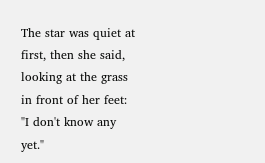The star was quiet at first, then she said, looking at the grass in front of her feet: "I don't know any yet."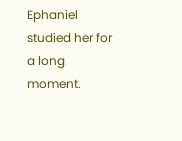Ephaniel studied her for a long moment.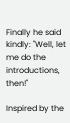Finally he said kindly: "Well, let me do the introductions, then!"

Inspired by the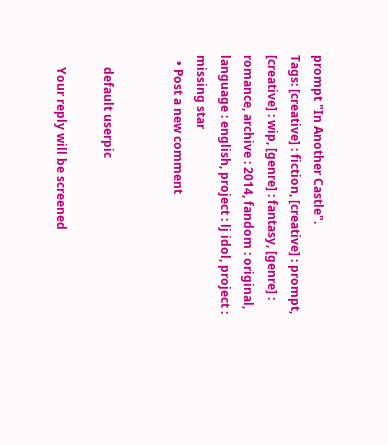prompt "In Another Castle".
Tags: [creative] : fiction, [creative] : prompt, [creative] : wip, [genre] : fantasy, [genre] : romance, archive : 2014, fandom : original, language : english, project : lj idol, project : missing star
  • Post a new comment


    default userpic

    Your reply will be screened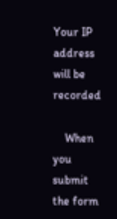Your IP address will be recorded

    When you submit the form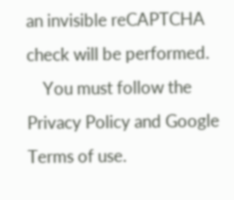an invisible reCAPTCHA check will be performed.
    You must follow the Privacy Policy and Google Terms of use.